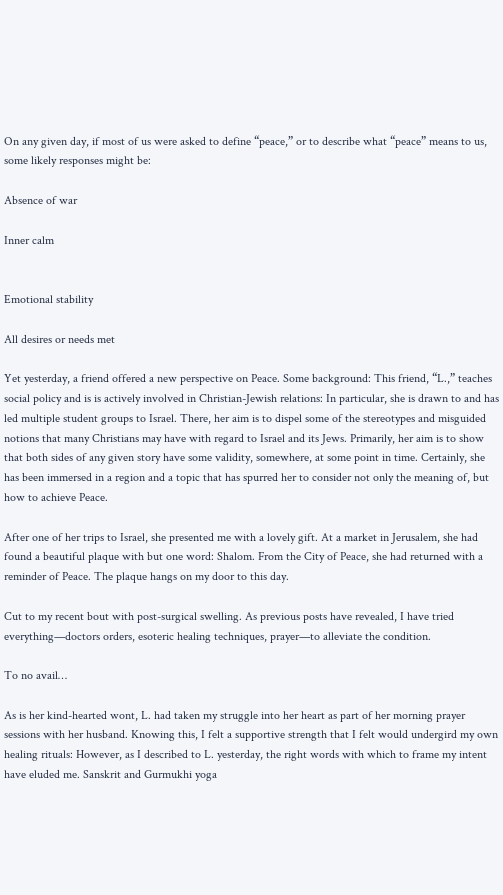On any given day, if most of us were asked to define “peace,” or to describe what “peace” means to us, some likely responses might be:

Absence of war

Inner calm


Emotional stability

All desires or needs met

Yet yesterday, a friend offered a new perspective on Peace. Some background: This friend, “L.,” teaches social policy and is is actively involved in Christian-Jewish relations: In particular, she is drawn to and has led multiple student groups to Israel. There, her aim is to dispel some of the stereotypes and misguided notions that many Christians may have with regard to Israel and its Jews. Primarily, her aim is to show that both sides of any given story have some validity, somewhere, at some point in time. Certainly, she has been immersed in a region and a topic that has spurred her to consider not only the meaning of, but how to achieve Peace.

After one of her trips to Israel, she presented me with a lovely gift. At a market in Jerusalem, she had found a beautiful plaque with but one word: Shalom. From the City of Peace, she had returned with a reminder of Peace. The plaque hangs on my door to this day.

Cut to my recent bout with post-surgical swelling. As previous posts have revealed, I have tried everything—doctors orders, esoteric healing techniques, prayer—to alleviate the condition.

To no avail…

As is her kind-hearted wont, L. had taken my struggle into her heart as part of her morning prayer sessions with her husband. Knowing this, I felt a supportive strength that I felt would undergird my own healing rituals: However, as I described to L. yesterday, the right words with which to frame my intent have eluded me. Sanskrit and Gurmukhi yoga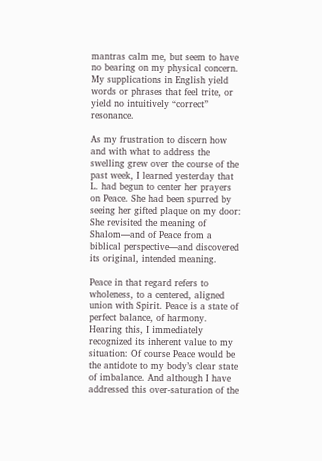mantras calm me, but seem to have no bearing on my physical concern. My supplications in English yield words or phrases that feel trite, or yield no intuitively “correct” resonance.

As my frustration to discern how and with what to address the swelling grew over the course of the past week, I learned yesterday that L. had begun to center her prayers on Peace. She had been spurred by seeing her gifted plaque on my door: She revisited the meaning of Shalom—and of Peace from a biblical perspective—and discovered its original, intended meaning.

Peace in that regard refers to wholeness, to a centered, aligned union with Spirit. Peace is a state of perfect balance, of harmony. Hearing this, I immediately recognized its inherent value to my situation: Of course Peace would be the antidote to my body’s clear state of imbalance. And although I have addressed this over-saturation of the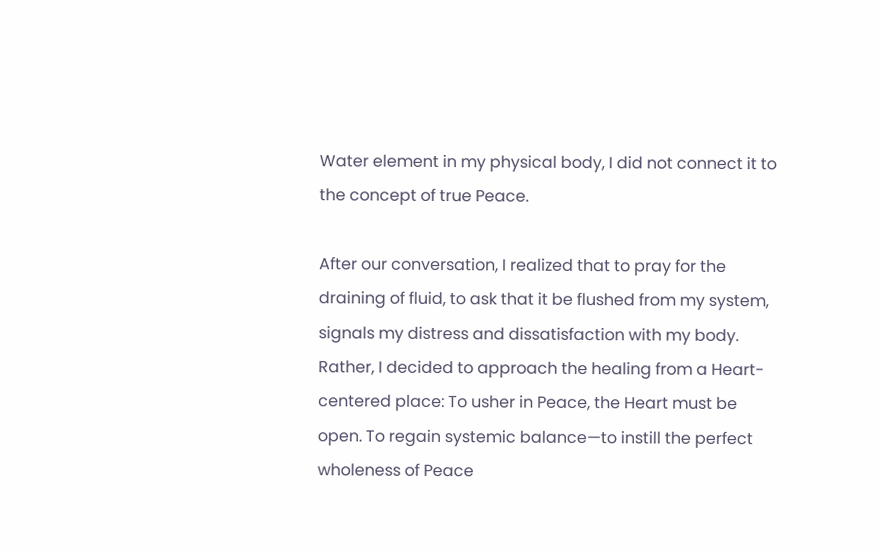Water element in my physical body, I did not connect it to the concept of true Peace.

After our conversation, I realized that to pray for the draining of fluid, to ask that it be flushed from my system, signals my distress and dissatisfaction with my body. Rather, I decided to approach the healing from a Heart-centered place: To usher in Peace, the Heart must be open. To regain systemic balance—to instill the perfect wholeness of Peace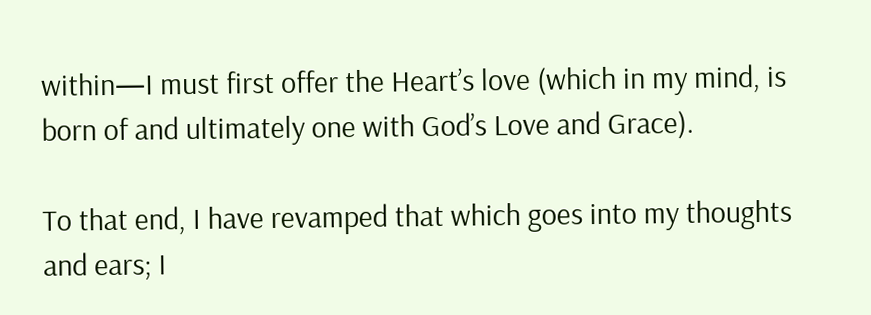within—I must first offer the Heart’s love (which in my mind, is born of and ultimately one with God’s Love and Grace).

To that end, I have revamped that which goes into my thoughts and ears; I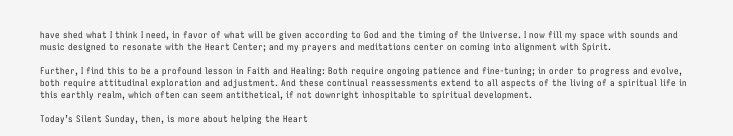have shed what I think I need, in favor of what will be given according to God and the timing of the Universe. I now fill my space with sounds and music designed to resonate with the Heart Center; and my prayers and meditations center on coming into alignment with Spirit.

Further, I find this to be a profound lesson in Faith and Healing: Both require ongoing patience and fine-tuning; in order to progress and evolve, both require attitudinal exploration and adjustment. And these continual reassessments extend to all aspects of the living of a spiritual life in this earthly realm, which often can seem antithetical, if not downright inhospitable to spiritual development.

Today’s Silent Sunday, then, is more about helping the Heart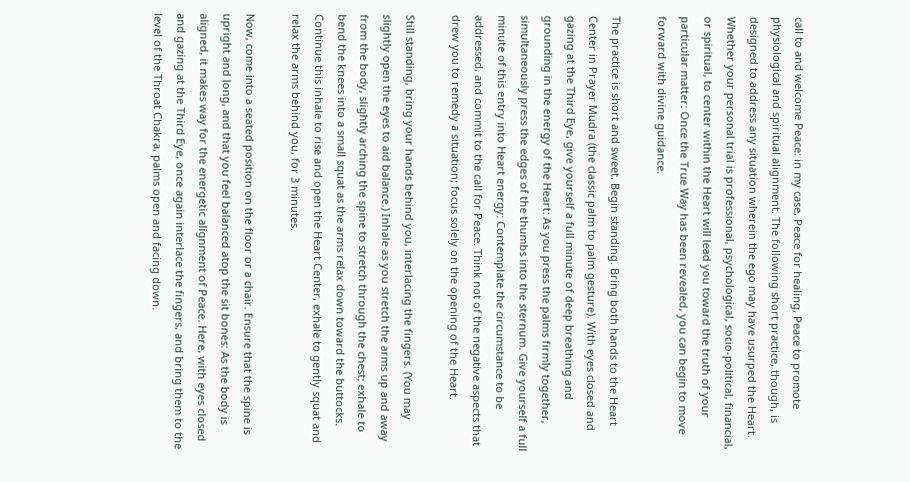call to and welcome Peace: in my case, Peace for healing, Peace to promote physiological and spiritual alignment. The following short practice, though, is designed to address any situation wherein the ego may have usurped the Heart. Whether your personal trial is professional, psychological, socio-political, financial, or spiritual, to center within the Heart will lead you toward the truth of your particular matter: Once the True Way has been revealed, you can begin to move forward with divine guidance.

The practice is short and sweet. Begin standing. Bring both hands to the Heart Center in Prayer Mudra (the classic palm to palm gesture). With eyes closed and gazing at the Third Eye, give yourself a full minute of deep breathing and grounding in the energy of the Heart: As you press the palms firmly together, simultaneously press the edges of the thumbs into the sternum. Give yourself a full minute of this entry into Heart energy: Contemplate the circumstance to be addressed, and commit to the call for Peace. Think not of the negative aspects that drew you to remedy a situation; focus solely on the opening of the Heart.

Still standing, bring your hands behind you, interlacing the fingers. (You may slightly open the eyes to aid balance.) Inhale as you stretch the arms up and away from the body, slightly arching the spine to stretch through the chest; exhale to bend the knees into a small squat as the arms relax down toward the buttocks. Continue this inhale to rise and open the Heart Center, exhale to gently squat and relax the arms behind you, for 3 minutes.

Now, come into a seated position on the floor or a chair. Ensure that the spine is upright and long, and that you feel balanced atop the sit bones: As the body is aligned, it makes way for the energetic alignment of Peace. Here, with eyes closed and gazing at the Third Eye, once again interlace the fingers, and bring them to the level of the Throat Chakra, palms open and facing down.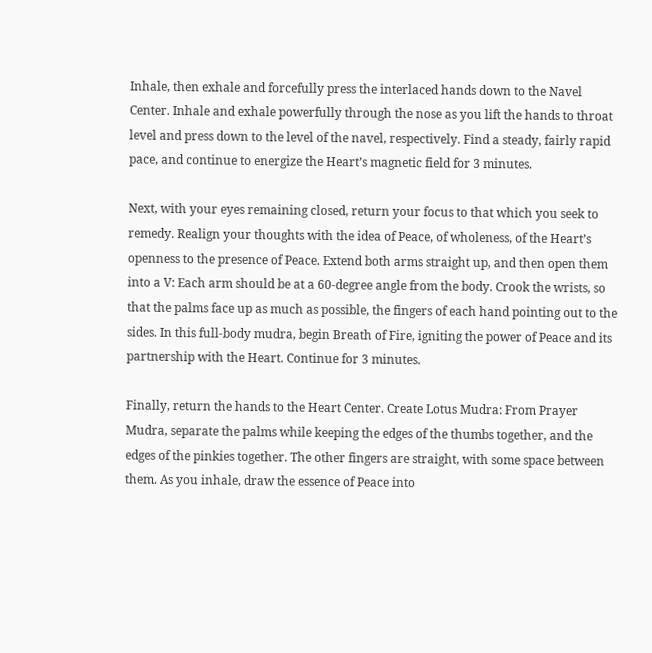Inhale, then exhale and forcefully press the interlaced hands down to the Navel Center. Inhale and exhale powerfully through the nose as you lift the hands to throat level and press down to the level of the navel, respectively. Find a steady, fairly rapid pace, and continue to energize the Heart’s magnetic field for 3 minutes.

Next, with your eyes remaining closed, return your focus to that which you seek to remedy. Realign your thoughts with the idea of Peace, of wholeness, of the Heart’s openness to the presence of Peace. Extend both arms straight up, and then open them into a V: Each arm should be at a 60-degree angle from the body. Crook the wrists, so that the palms face up as much as possible, the fingers of each hand pointing out to the sides. In this full-body mudra, begin Breath of Fire, igniting the power of Peace and its partnership with the Heart. Continue for 3 minutes.

Finally, return the hands to the Heart Center. Create Lotus Mudra: From Prayer Mudra, separate the palms while keeping the edges of the thumbs together, and the edges of the pinkies together. The other fingers are straight, with some space between them. As you inhale, draw the essence of Peace into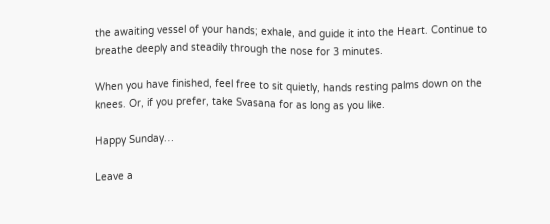the awaiting vessel of your hands; exhale, and guide it into the Heart. Continue to breathe deeply and steadily through the nose for 3 minutes.

When you have finished, feel free to sit quietly, hands resting palms down on the knees. Or, if you prefer, take Svasana for as long as you like.

Happy Sunday…

Leave a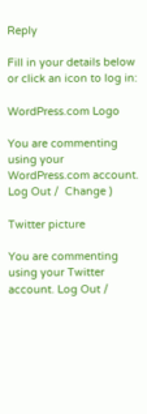Reply

Fill in your details below or click an icon to log in:

WordPress.com Logo

You are commenting using your WordPress.com account. Log Out /  Change )

Twitter picture

You are commenting using your Twitter account. Log Out /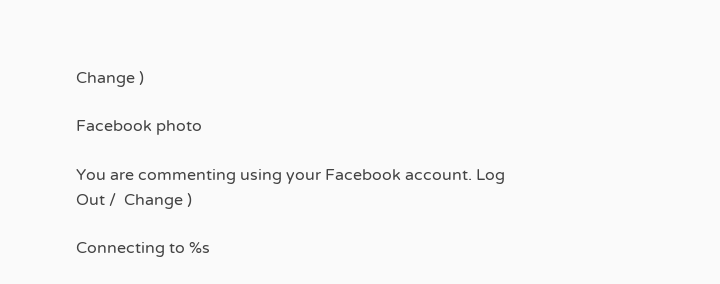Change )

Facebook photo

You are commenting using your Facebook account. Log Out /  Change )

Connecting to %s